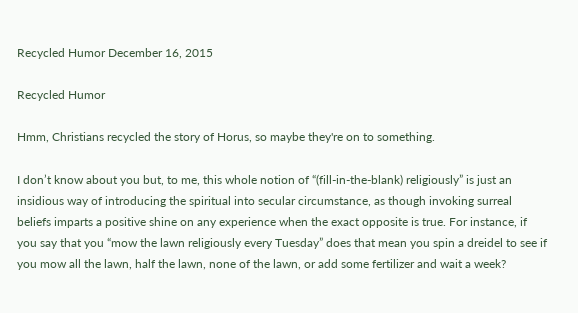Recycled Humor December 16, 2015

Recycled Humor

Hmm, Christians recycled the story of Horus, so maybe they're on to something.

I don’t know about you but, to me, this whole notion of “(fill-in-the-blank) religiously” is just an insidious way of introducing the spiritual into secular circumstance, as though invoking surreal beliefs imparts a positive shine on any experience when the exact opposite is true. For instance, if you say that you “mow the lawn religiously every Tuesday” does that mean you spin a dreidel to see if you mow all the lawn, half the lawn, none of the lawn, or add some fertilizer and wait a week?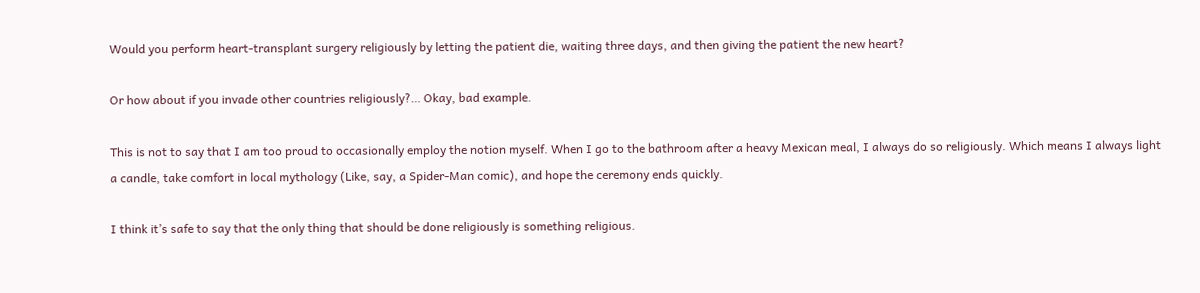Would you perform heart-transplant surgery religiously by letting the patient die, waiting three days, and then giving the patient the new heart?

Or how about if you invade other countries religiously?… Okay, bad example.

This is not to say that I am too proud to occasionally employ the notion myself. When I go to the bathroom after a heavy Mexican meal, I always do so religiously. Which means I always light a candle, take comfort in local mythology (Like, say, a Spider-Man comic), and hope the ceremony ends quickly.

I think it’s safe to say that the only thing that should be done religiously is something religious.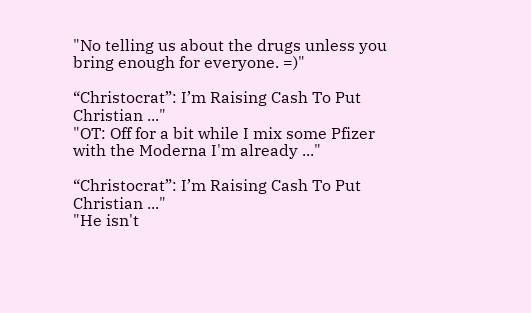"No telling us about the drugs unless you bring enough for everyone. =)"

“Christocrat”: I’m Raising Cash To Put Christian ..."
"OT: Off for a bit while I mix some Pfizer with the Moderna I'm already ..."

“Christocrat”: I’m Raising Cash To Put Christian ..."
"He isn't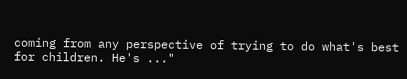coming from any perspective of trying to do what's best for children. He's ..."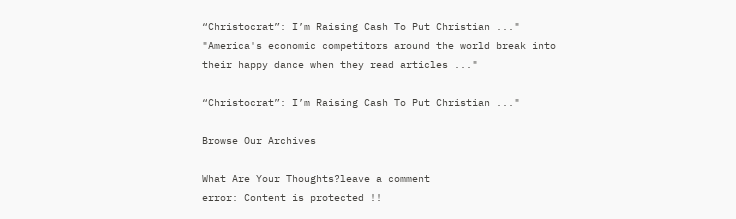“Christocrat”: I’m Raising Cash To Put Christian ..."
"America's economic competitors around the world break into their happy dance when they read articles ..."

“Christocrat”: I’m Raising Cash To Put Christian ..."

Browse Our Archives

What Are Your Thoughts?leave a comment
error: Content is protected !!